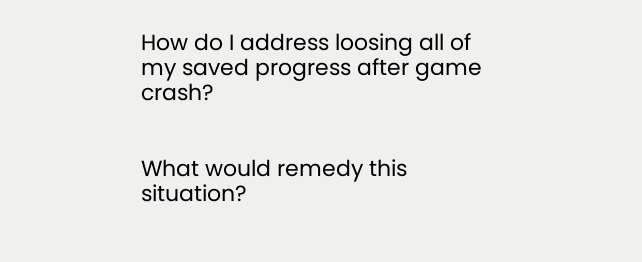How do I address loosing all of my saved progress after game crash?


What would remedy this situation?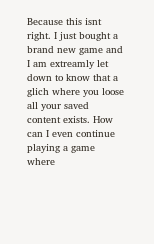Because this isnt right. I just bought a brand new game and I am extreamly let down to know that a glich where you loose all your saved content exists. How can I even continue playing a game where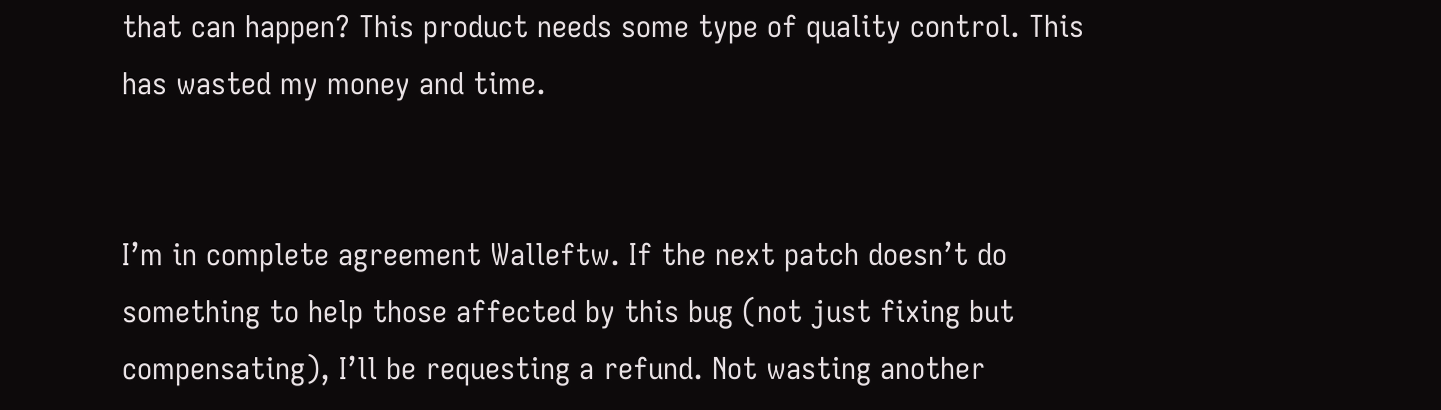that can happen? This product needs some type of quality control. This has wasted my money and time.


I’m in complete agreement Walleftw. If the next patch doesn’t do something to help those affected by this bug (not just fixing but compensating), I’ll be requesting a refund. Not wasting another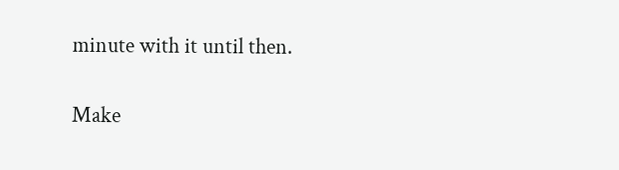minute with it until then.

Make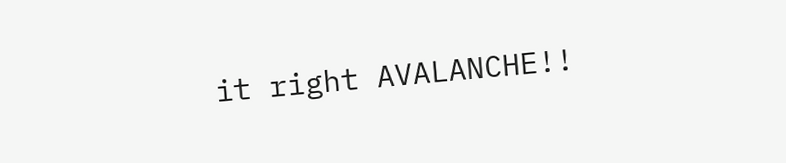it right AVALANCHE!!